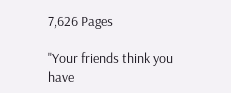7,626 Pages

"Your friends think you have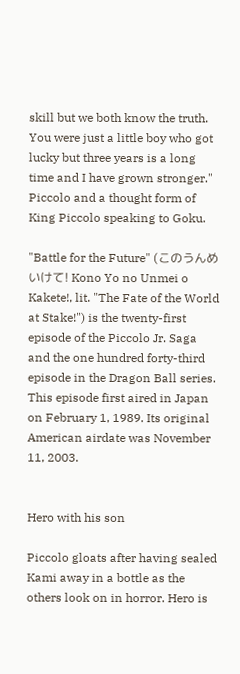skill but we both know the truth. You were just a little boy who got lucky but three years is a long time and I have grown stronger."
Piccolo and a thought form of King Piccolo speaking to Goku.

"Battle for the Future" (このうんめいけて! Kono Yo no Unmei o Kakete!, lit. "The Fate of the World at Stake!") is the twenty-first episode of the Piccolo Jr. Saga and the one hundred forty-third episode in the Dragon Ball series. This episode first aired in Japan on February 1, 1989. Its original American airdate was November 11, 2003.


Hero with his son

Piccolo gloats after having sealed Kami away in a bottle as the others look on in horror. Hero is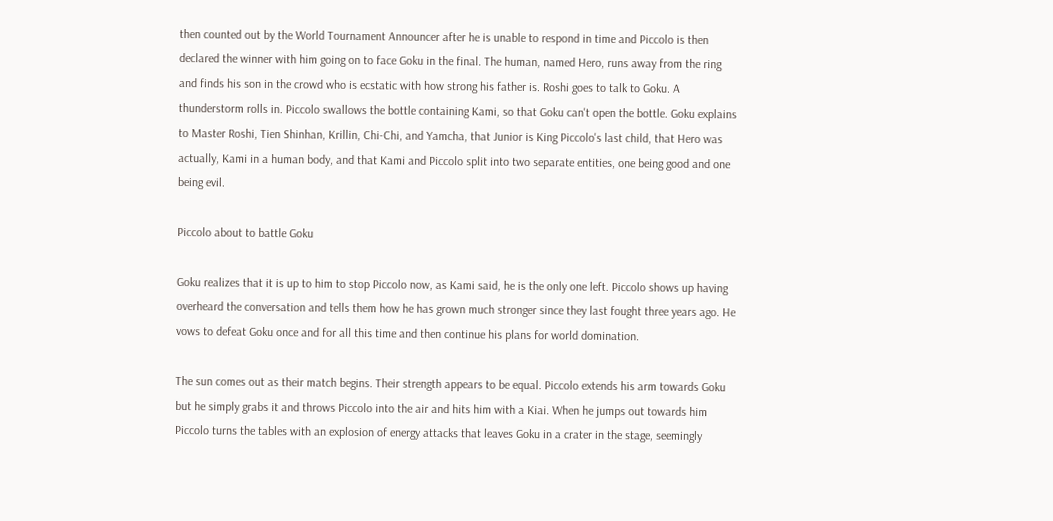then counted out by the World Tournament Announcer after he is unable to respond in time and Piccolo is then declared the winner with him going on to face Goku in the final. The human, named Hero, runs away from the ring and finds his son in the crowd who is ecstatic with how strong his father is. Roshi goes to talk to Goku. A thunderstorm rolls in. Piccolo swallows the bottle containing Kami, so that Goku can't open the bottle. Goku explains to Master Roshi, Tien Shinhan, Krillin, Chi-Chi, and Yamcha, that Junior is King Piccolo's last child, that Hero was actually, Kami in a human body, and that Kami and Piccolo split into two separate entities, one being good and one being evil.

Piccolo about to battle Goku

Goku realizes that it is up to him to stop Piccolo now, as Kami said, he is the only one left. Piccolo shows up having overheard the conversation and tells them how he has grown much stronger since they last fought three years ago. He vows to defeat Goku once and for all this time and then continue his plans for world domination.

The sun comes out as their match begins. Their strength appears to be equal. Piccolo extends his arm towards Goku but he simply grabs it and throws Piccolo into the air and hits him with a Kiai. When he jumps out towards him Piccolo turns the tables with an explosion of energy attacks that leaves Goku in a crater in the stage, seemingly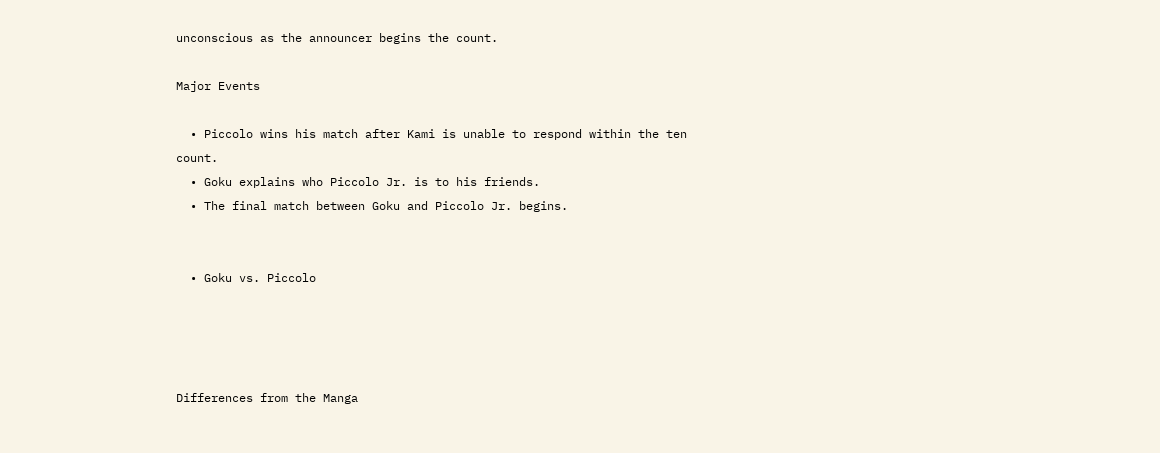unconscious as the announcer begins the count.

Major Events

  • Piccolo wins his match after Kami is unable to respond within the ten count.
  • Goku explains who Piccolo Jr. is to his friends.
  • The final match between Goku and Piccolo Jr. begins.


  • Goku vs. Piccolo




Differences from the Manga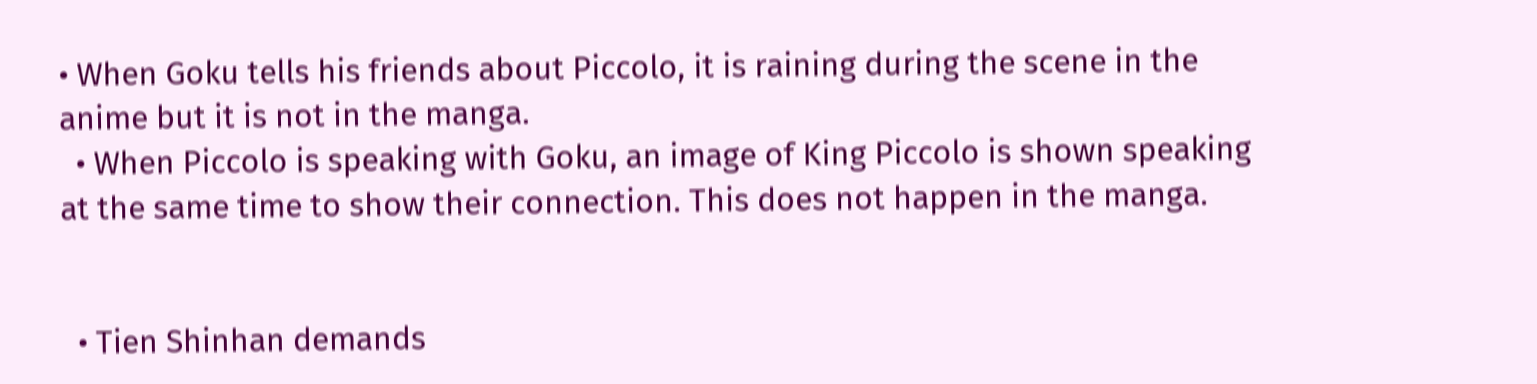• When Goku tells his friends about Piccolo, it is raining during the scene in the anime but it is not in the manga.
  • When Piccolo is speaking with Goku, an image of King Piccolo is shown speaking at the same time to show their connection. This does not happen in the manga.


  • Tien Shinhan demands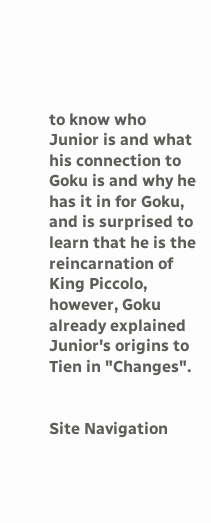to know who Junior is and what his connection to Goku is and why he has it in for Goku, and is surprised to learn that he is the reincarnation of King Piccolo, however, Goku already explained Junior's origins to Tien in "Changes".


Site Navigation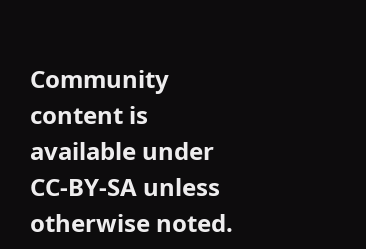Community content is available under CC-BY-SA unless otherwise noted.